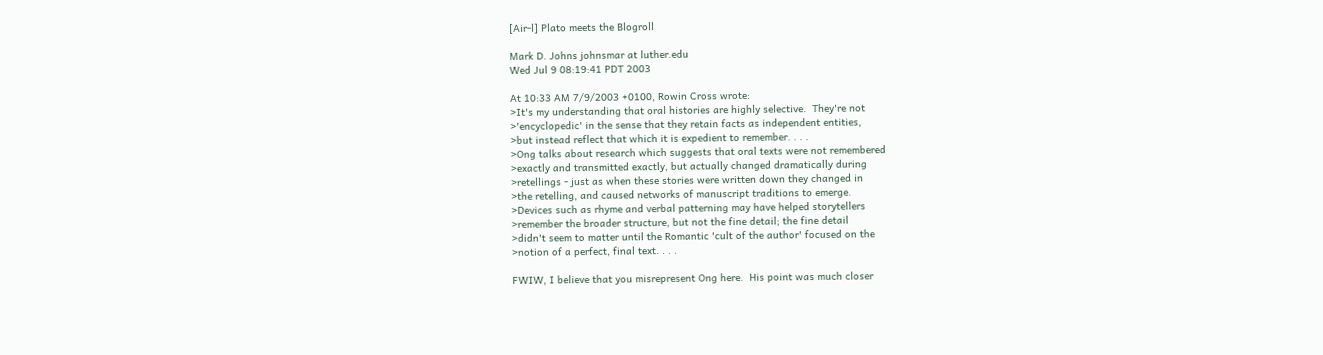[Air-l] Plato meets the Blogroll

Mark D. Johns johnsmar at luther.edu
Wed Jul 9 08:19:41 PDT 2003

At 10:33 AM 7/9/2003 +0100, Rowin Cross wrote:
>It's my understanding that oral histories are highly selective.  They're not
>'encyclopedic' in the sense that they retain facts as independent entities,
>but instead reflect that which it is expedient to remember. . . .
>Ong talks about research which suggests that oral texts were not remembered
>exactly and transmitted exactly, but actually changed dramatically during
>retellings - just as when these stories were written down they changed in
>the retelling, and caused networks of manuscript traditions to emerge.
>Devices such as rhyme and verbal patterning may have helped storytellers
>remember the broader structure, but not the fine detail; the fine detail
>didn't seem to matter until the Romantic 'cult of the author' focused on the
>notion of a perfect, final text. . . .

FWIW, I believe that you misrepresent Ong here.  His point was much closer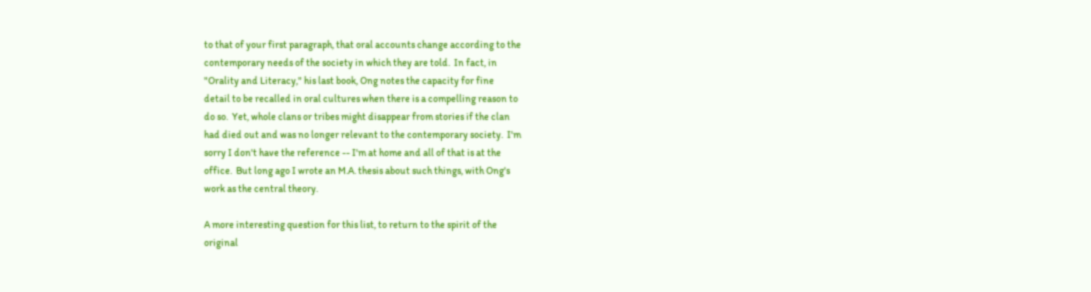to that of your first paragraph, that oral accounts change according to the
contemporary needs of the society in which they are told.  In fact, in
"Orality and Literacy," his last book, Ong notes the capacity for fine
detail to be recalled in oral cultures when there is a compelling reason to
do so.  Yet, whole clans or tribes might disappear from stories if the clan
had died out and was no longer relevant to the contemporary society.  I'm
sorry I don't have the reference -- I'm at home and all of that is at the
office.  But long ago I wrote an M.A. thesis about such things, with Ong's
work as the central theory.

A more interesting question for this list, to return to the spirit of the
original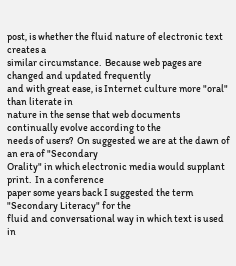post, is whether the fluid nature of electronic text creates a
similar circumstance.  Because web pages are changed and updated frequently
and with great ease, is Internet culture more "oral" than literate in
nature in the sense that web documents continually evolve according to the
needs of users?  On suggested we are at the dawn of an era of "Secondary
Orality" in which electronic media would supplant print.  In a conference
paper some years back I suggested the term "Secondary Literacy" for the
fluid and conversational way in which text is used in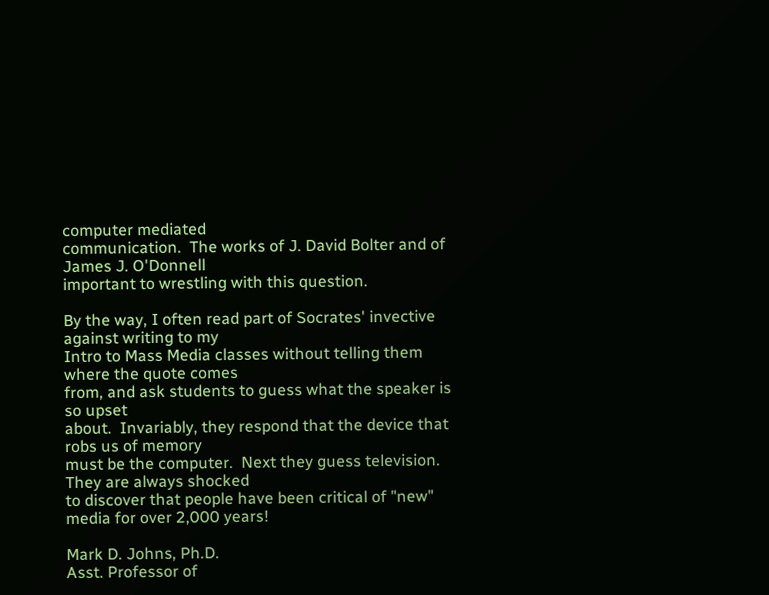computer mediated
communication.  The works of J. David Bolter and of James J. O'Donnell
important to wrestling with this question.

By the way, I often read part of Socrates' invective against writing to my
Intro to Mass Media classes without telling them where the quote comes
from, and ask students to guess what the speaker is so upset
about.  Invariably, they respond that the device that robs us of memory
must be the computer.  Next they guess television.  They are always shocked
to discover that people have been critical of "new" media for over 2,000 years!

Mark D. Johns, Ph.D.
Asst. Professor of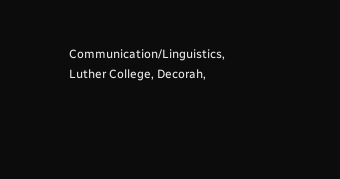Communication/Linguistics,
Luther College, Decorah,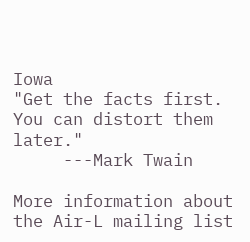Iowa
"Get the facts first. You can distort them later."
     ---Mark Twain

More information about the Air-L mailing list